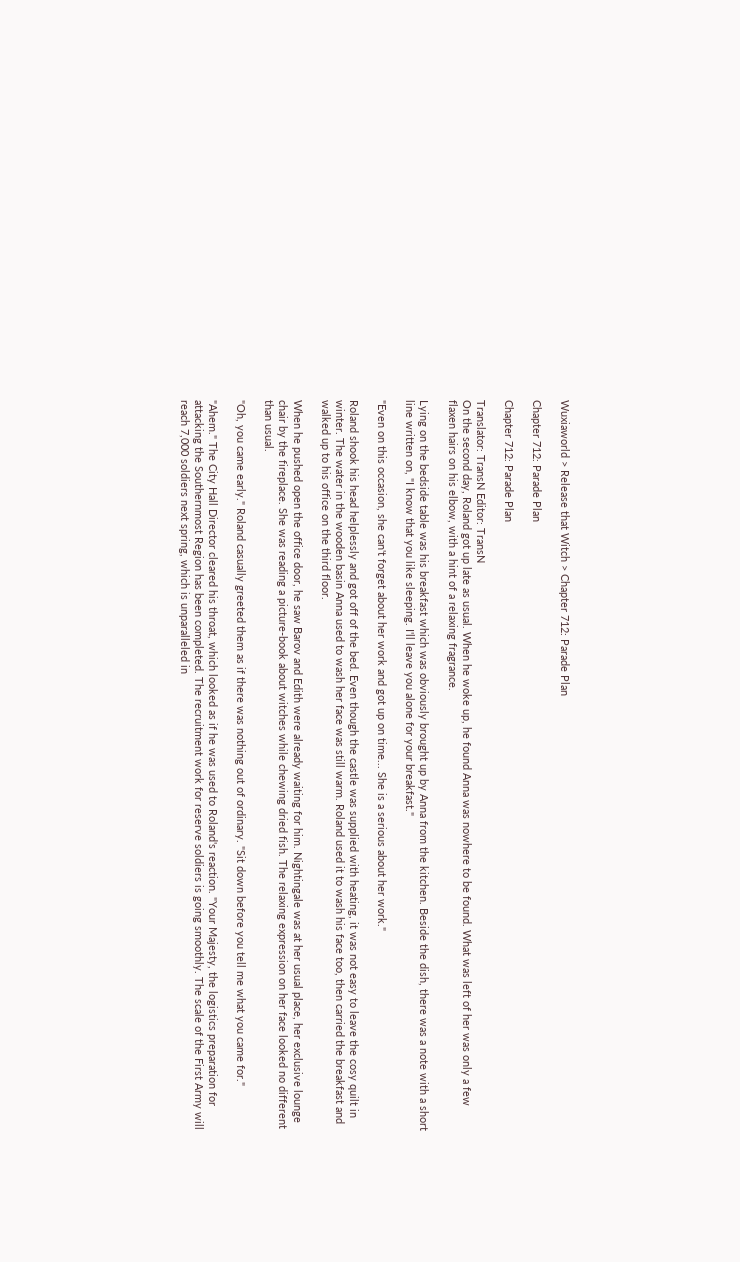Wuxiaworld > Release that Witch > Chapter 712: Parade Plan

Chapter 712: Parade Plan

Chapter 712: Parade Plan

Translator: TransN Editor: TransN
On the second day, Roland got up late as usual. When he woke up, he found Anna was nowhere to be found. What was left of her was only a few flaxen hairs on his elbow, with a hint of a relaxing fragrance.

Lying on the bedside table was his breakfast which was obviously brought up by Anna from the kitchen. Beside the dish, there was a note with a short line written on, "I know that you like sleeping. I'll leave you alone for your breakfast."

"Even on this occasion, she can't forget about her work and got up on time... She is a serious about her work."

Roland shook his head helplessly and got off of the bed. Even though the castle was supplied with heating, it was not easy to leave the cosy quilt in winter. The water in the wooden basin Anna used to wash her face was still warm. Roland used it to wash his face too, then carried the breakfast and walked up to his office on the third floor.

When he pushed open the office door, he saw Barov and Edith were already waiting for him. Nightingale was at her usual place, her exclusive lounge chair by the fireplace. She was reading a picture-book about witches while chewing dried fish. The relaxing expression on her face looked no different than usual.

"Oh, you came early." Roland casually greeted them as if there was nothing out of ordinary. "Sit down before you tell me what you came for."

"Ahem." The City Hall Director cleared his throat, which looked as if he was used to Roland's reaction. "Your Majesty, the logistics preparation for attacking the Southernmost Region has been completed. The recruitment work for reserve soldiers is going smoothly. The scale of the First Army will reach 7,000 soldiers next spring, which is unparalleled in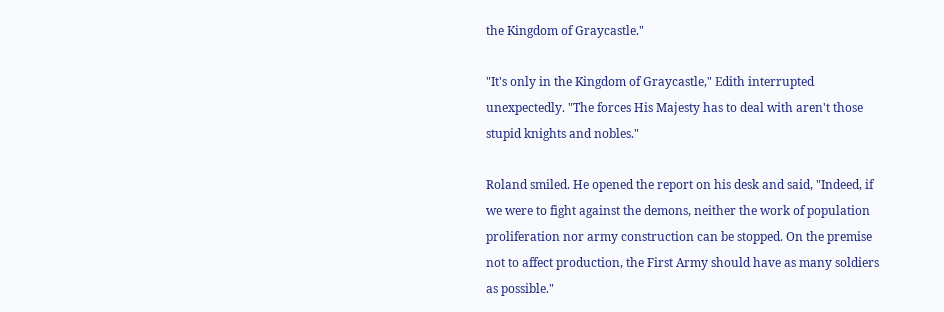the Kingdom of Graycastle."

"It's only in the Kingdom of Graycastle," Edith interrupted unexpectedly. "The forces His Majesty has to deal with aren't those stupid knights and nobles."

Roland smiled. He opened the report on his desk and said, "Indeed, if we were to fight against the demons, neither the work of population proliferation nor army construction can be stopped. On the premise not to affect production, the First Army should have as many soldiers as possible."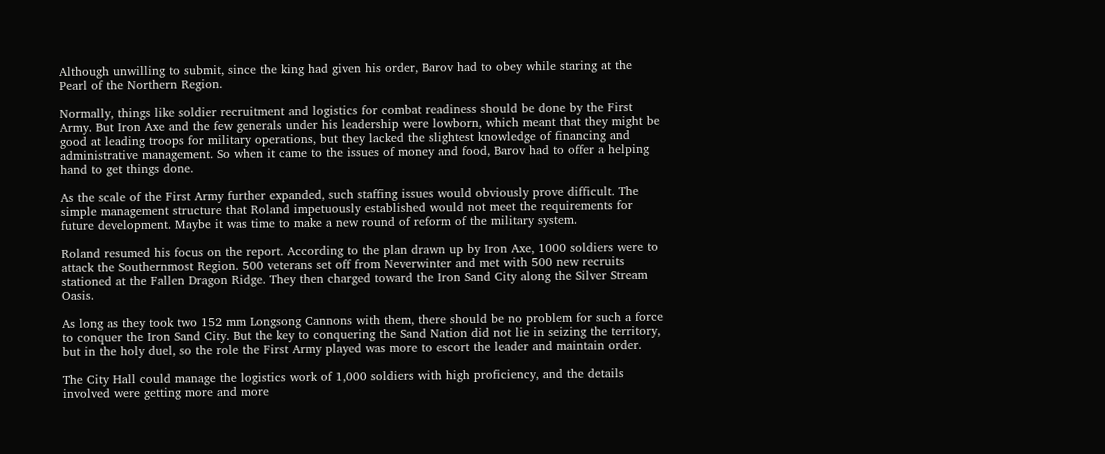Although unwilling to submit, since the king had given his order, Barov had to obey while staring at the Pearl of the Northern Region.

Normally, things like soldier recruitment and logistics for combat readiness should be done by the First Army. But Iron Axe and the few generals under his leadership were lowborn, which meant that they might be good at leading troops for military operations, but they lacked the slightest knowledge of financing and administrative management. So when it came to the issues of money and food, Barov had to offer a helping hand to get things done.

As the scale of the First Army further expanded, such staffing issues would obviously prove difficult. The simple management structure that Roland impetuously established would not meet the requirements for future development. Maybe it was time to make a new round of reform of the military system.

Roland resumed his focus on the report. According to the plan drawn up by Iron Axe, 1000 soldiers were to attack the Southernmost Region. 500 veterans set off from Neverwinter and met with 500 new recruits stationed at the Fallen Dragon Ridge. They then charged toward the Iron Sand City along the Silver Stream Oasis.

As long as they took two 152 mm Longsong Cannons with them, there should be no problem for such a force to conquer the Iron Sand City. But the key to conquering the Sand Nation did not lie in seizing the territory, but in the holy duel, so the role the First Army played was more to escort the leader and maintain order.

The City Hall could manage the logistics work of 1,000 soldiers with high proficiency, and the details involved were getting more and more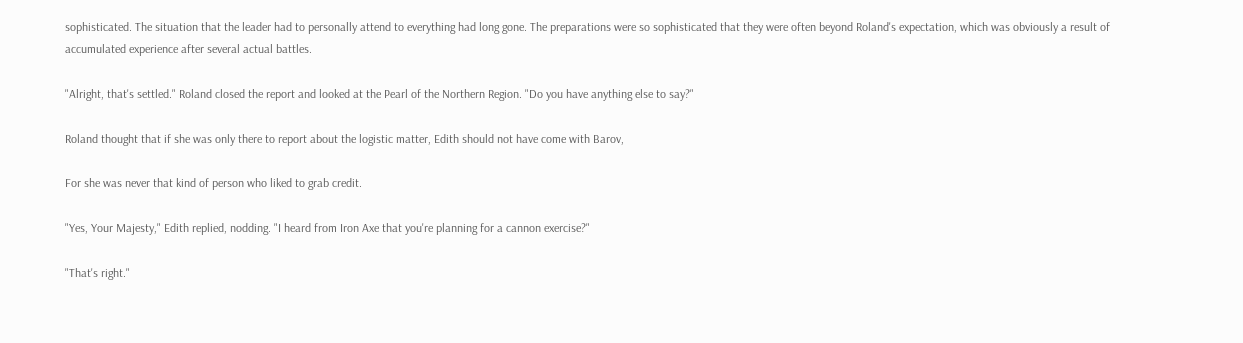sophisticated. The situation that the leader had to personally attend to everything had long gone. The preparations were so sophisticated that they were often beyond Roland's expectation, which was obviously a result of accumulated experience after several actual battles.

"Alright, that's settled." Roland closed the report and looked at the Pearl of the Northern Region. "Do you have anything else to say?"

Roland thought that if she was only there to report about the logistic matter, Edith should not have come with Barov,

For she was never that kind of person who liked to grab credit.

"Yes, Your Majesty," Edith replied, nodding. "I heard from Iron Axe that you're planning for a cannon exercise?"

"That's right."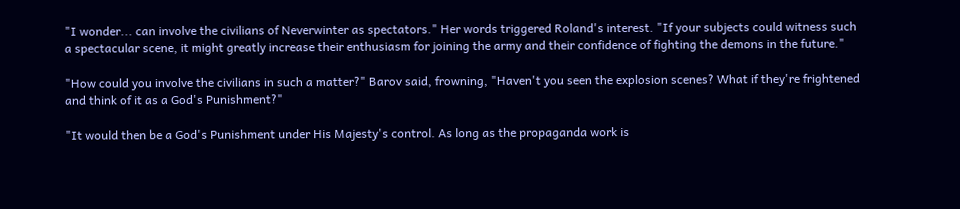"I wonder... can involve the civilians of Neverwinter as spectators." Her words triggered Roland's interest. "If your subjects could witness such a spectacular scene, it might greatly increase their enthusiasm for joining the army and their confidence of fighting the demons in the future."

"How could you involve the civilians in such a matter?" Barov said, frowning, "Haven't you seen the explosion scenes? What if they're frightened and think of it as a God's Punishment?"

"It would then be a God's Punishment under His Majesty's control. As long as the propaganda work is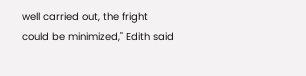well carried out, the fright could be minimized," Edith said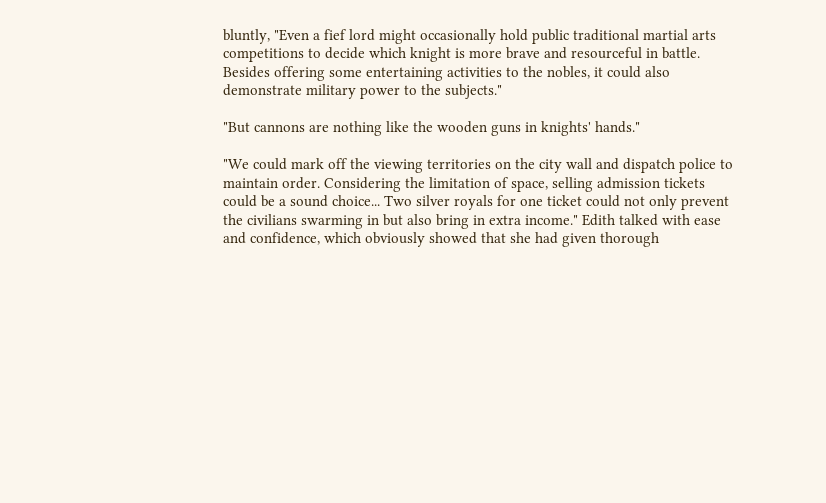bluntly, "Even a fief lord might occasionally hold public traditional martial arts competitions to decide which knight is more brave and resourceful in battle. Besides offering some entertaining activities to the nobles, it could also demonstrate military power to the subjects."

"But cannons are nothing like the wooden guns in knights' hands."

"We could mark off the viewing territories on the city wall and dispatch police to maintain order. Considering the limitation of space, selling admission tickets could be a sound choice... Two silver royals for one ticket could not only prevent the civilians swarming in but also bring in extra income." Edith talked with ease and confidence, which obviously showed that she had given thorough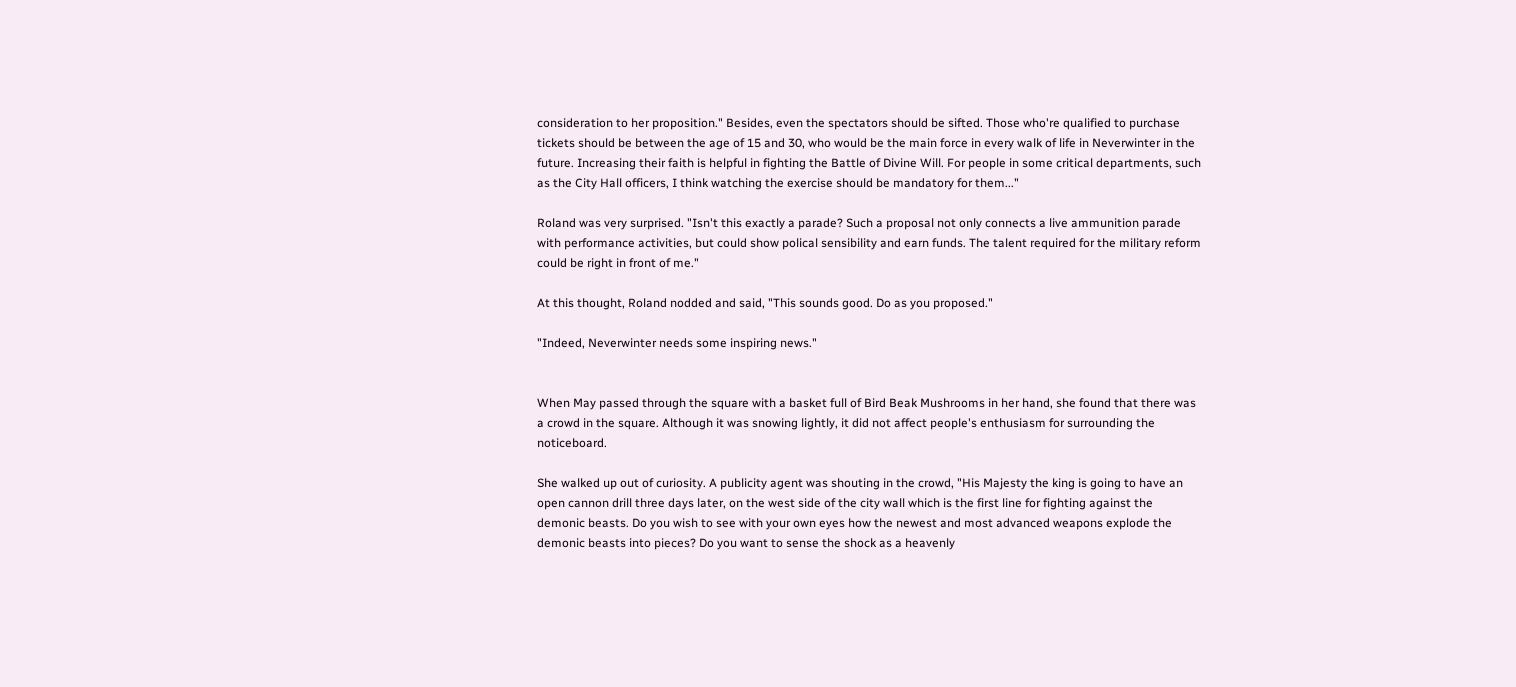consideration to her proposition." Besides, even the spectators should be sifted. Those who're qualified to purchase tickets should be between the age of 15 and 30, who would be the main force in every walk of life in Neverwinter in the future. Increasing their faith is helpful in fighting the Battle of Divine Will. For people in some critical departments, such as the City Hall officers, I think watching the exercise should be mandatory for them..."

Roland was very surprised. "Isn't this exactly a parade? Such a proposal not only connects a live ammunition parade with performance activities, but could show polical sensibility and earn funds. The talent required for the military reform could be right in front of me."

At this thought, Roland nodded and said, "This sounds good. Do as you proposed."

"Indeed, Neverwinter needs some inspiring news."


When May passed through the square with a basket full of Bird Beak Mushrooms in her hand, she found that there was a crowd in the square. Although it was snowing lightly, it did not affect people's enthusiasm for surrounding the noticeboard.

She walked up out of curiosity. A publicity agent was shouting in the crowd, "His Majesty the king is going to have an open cannon drill three days later, on the west side of the city wall which is the first line for fighting against the demonic beasts. Do you wish to see with your own eyes how the newest and most advanced weapons explode the demonic beasts into pieces? Do you want to sense the shock as a heavenly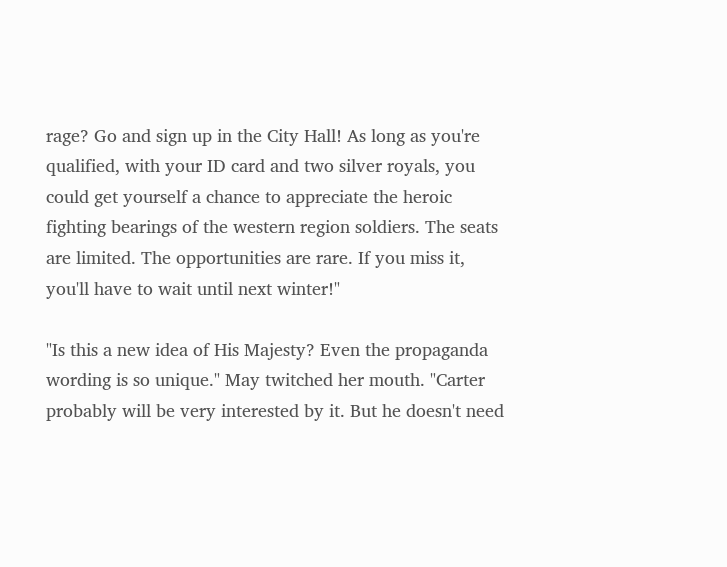rage? Go and sign up in the City Hall! As long as you're qualified, with your ID card and two silver royals, you could get yourself a chance to appreciate the heroic fighting bearings of the western region soldiers. The seats are limited. The opportunities are rare. If you miss it, you'll have to wait until next winter!"

"Is this a new idea of His Majesty? Even the propaganda wording is so unique." May twitched her mouth. "Carter probably will be very interested by it. But he doesn't need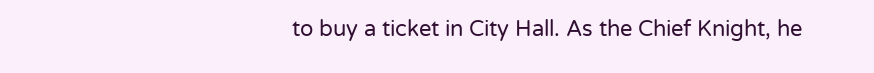to buy a ticket in City Hall. As the Chief Knight, he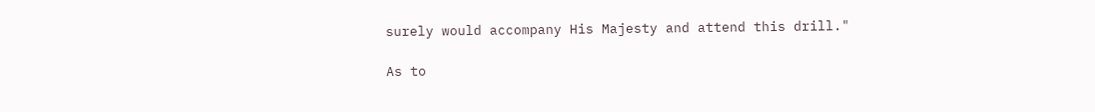surely would accompany His Majesty and attend this drill."

As to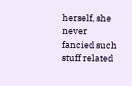herself, she never fancied such stuff related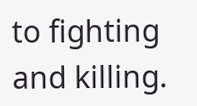to fighting and killing.